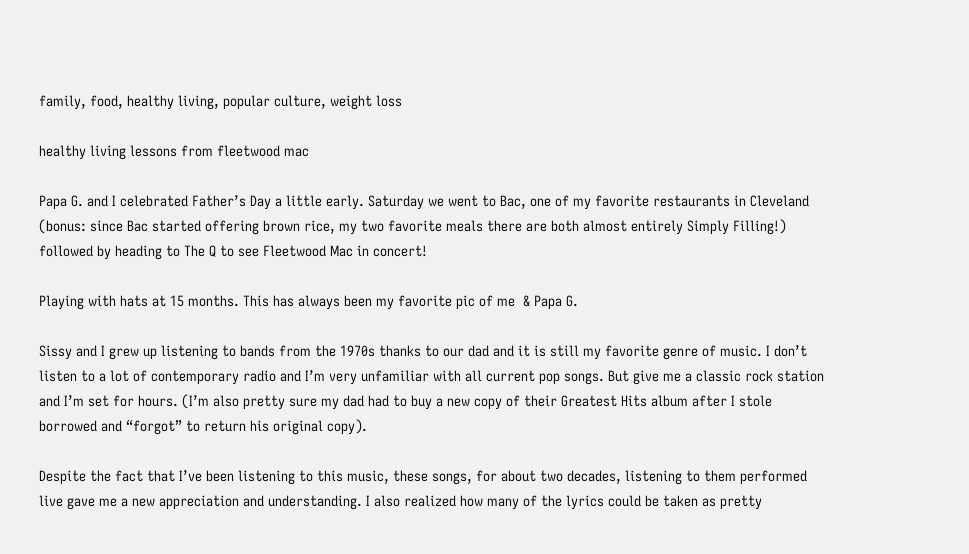family, food, healthy living, popular culture, weight loss

healthy living lessons from fleetwood mac

Papa G. and I celebrated Father’s Day a little early. Saturday we went to Bac, one of my favorite restaurants in Cleveland (bonus: since Bac started offering brown rice, my two favorite meals there are both almost entirely Simply Filling!) followed by heading to The Q to see Fleetwood Mac in concert!

Playing with hats at 15 months. This has always been my favorite pic of me  & Papa G.

Sissy and I grew up listening to bands from the 1970s thanks to our dad and it is still my favorite genre of music. I don’t listen to a lot of contemporary radio and I’m very unfamiliar with all current pop songs. But give me a classic rock station and I’m set for hours. (I’m also pretty sure my dad had to buy a new copy of their Greatest Hits album after I stole borrowed and “forgot” to return his original copy).

Despite the fact that I’ve been listening to this music, these songs, for about two decades, listening to them performed live gave me a new appreciation and understanding. I also realized how many of the lyrics could be taken as pretty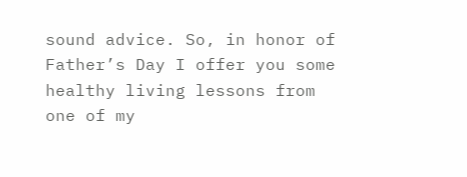sound advice. So, in honor of Father’s Day I offer you some healthy living lessons from one of my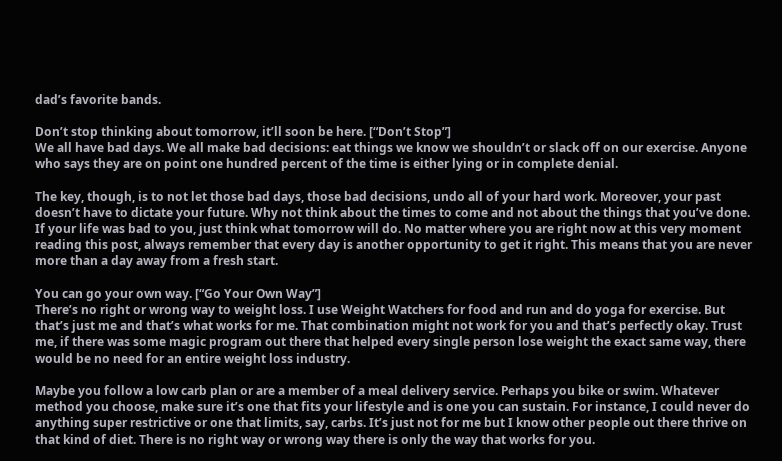dad’s favorite bands.

Don’t stop thinking about tomorrow, it’ll soon be here. [“Don’t Stop”]
We all have bad days. We all make bad decisions: eat things we know we shouldn’t or slack off on our exercise. Anyone who says they are on point one hundred percent of the time is either lying or in complete denial.

The key, though, is to not let those bad days, those bad decisions, undo all of your hard work. Moreover, your past doesn’t have to dictate your future. Why not think about the times to come and not about the things that you’ve done. If your life was bad to you, just think what tomorrow will do. No matter where you are right now at this very moment reading this post, always remember that every day is another opportunity to get it right. This means that you are never more than a day away from a fresh start.

You can go your own way. [“Go Your Own Way”]
There’s no right or wrong way to weight loss. I use Weight Watchers for food and run and do yoga for exercise. But that’s just me and that’s what works for me. That combination might not work for you and that’s perfectly okay. Trust me, if there was some magic program out there that helped every single person lose weight the exact same way, there would be no need for an entire weight loss industry.

Maybe you follow a low carb plan or are a member of a meal delivery service. Perhaps you bike or swim. Whatever method you choose, make sure it’s one that fits your lifestyle and is one you can sustain. For instance, I could never do anything super restrictive or one that limits, say, carbs. It’s just not for me but I know other people out there thrive on that kind of diet. There is no right way or wrong way there is only the way that works for you.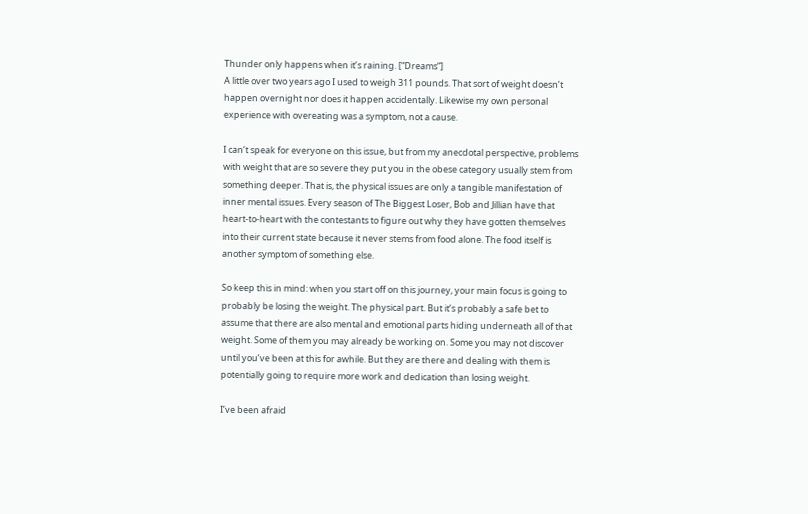Thunder only happens when it’s raining. [“Dreams”]
A little over two years ago I used to weigh 311 pounds. That sort of weight doesn’t happen overnight nor does it happen accidentally. Likewise my own personal experience with overeating was a symptom, not a cause.

I can’t speak for everyone on this issue, but from my anecdotal perspective, problems with weight that are so severe they put you in the obese category usually stem from something deeper. That is, the physical issues are only a tangible manifestation of inner mental issues. Every season of The Biggest Loser, Bob and Jillian have that heart-to-heart with the contestants to figure out why they have gotten themselves into their current state because it never stems from food alone. The food itself is another symptom of something else.

So keep this in mind: when you start off on this journey, your main focus is going to probably be losing the weight. The physical part. But it’s probably a safe bet to assume that there are also mental and emotional parts hiding underneath all of that weight. Some of them you may already be working on. Some you may not discover until you’ve been at this for awhile. But they are there and dealing with them is potentially going to require more work and dedication than losing weight.

I’ve been afraid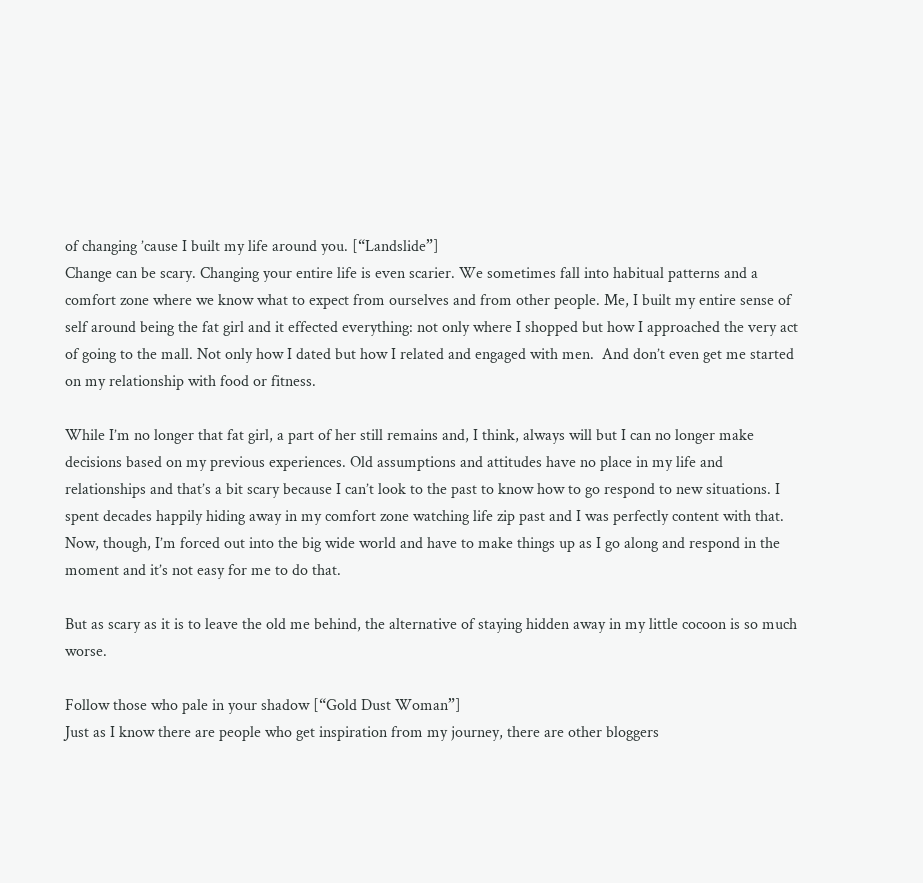of changing ’cause I built my life around you. [“Landslide”]
Change can be scary. Changing your entire life is even scarier. We sometimes fall into habitual patterns and a comfort zone where we know what to expect from ourselves and from other people. Me, I built my entire sense of self around being the fat girl and it effected everything: not only where I shopped but how I approached the very act of going to the mall. Not only how I dated but how I related and engaged with men.  And don’t even get me started on my relationship with food or fitness.

While I’m no longer that fat girl, a part of her still remains and, I think, always will but I can no longer make decisions based on my previous experiences. Old assumptions and attitudes have no place in my life and relationships and that’s a bit scary because I can’t look to the past to know how to go respond to new situations. I spent decades happily hiding away in my comfort zone watching life zip past and I was perfectly content with that. Now, though, I’m forced out into the big wide world and have to make things up as I go along and respond in the moment and it’s not easy for me to do that.

But as scary as it is to leave the old me behind, the alternative of staying hidden away in my little cocoon is so much worse.

Follow those who pale in your shadow [“Gold Dust Woman”]
Just as I know there are people who get inspiration from my journey, there are other bloggers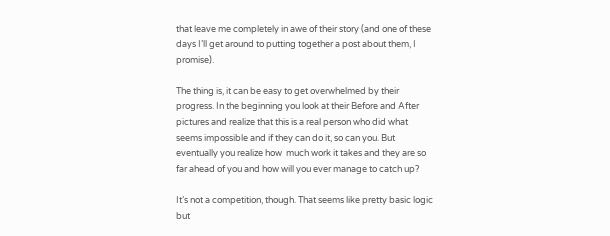that leave me completely in awe of their story (and one of these days I’ll get around to putting together a post about them, I promise).

The thing is, it can be easy to get overwhelmed by their progress. In the beginning you look at their Before and After pictures and realize that this is a real person who did what seems impossible and if they can do it, so can you. But eventually you realize how  much work it takes and they are so far ahead of you and how will you ever manage to catch up?

It’s not a competition, though. That seems like pretty basic logic but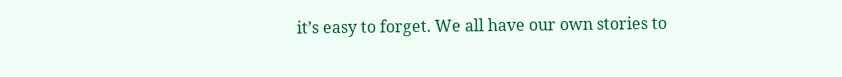it’s easy to forget. We all have our own stories to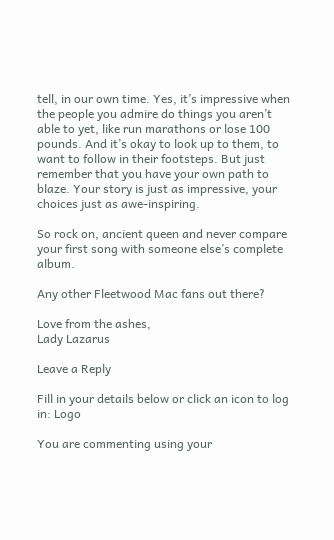tell, in our own time. Yes, it’s impressive when the people you admire do things you aren’t able to yet, like run marathons or lose 100 pounds. And it’s okay to look up to them, to want to follow in their footsteps. But just remember that you have your own path to blaze. Your story is just as impressive, your choices just as awe-inspiring.

So rock on, ancient queen and never compare your first song with someone else’s complete album.

Any other Fleetwood Mac fans out there?

Love from the ashes,
Lady Lazarus

Leave a Reply

Fill in your details below or click an icon to log in: Logo

You are commenting using your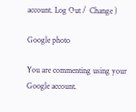account. Log Out /  Change )

Google photo

You are commenting using your Google account.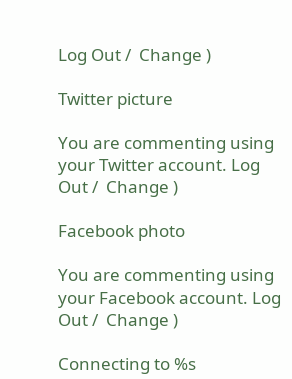Log Out /  Change )

Twitter picture

You are commenting using your Twitter account. Log Out /  Change )

Facebook photo

You are commenting using your Facebook account. Log Out /  Change )

Connecting to %s